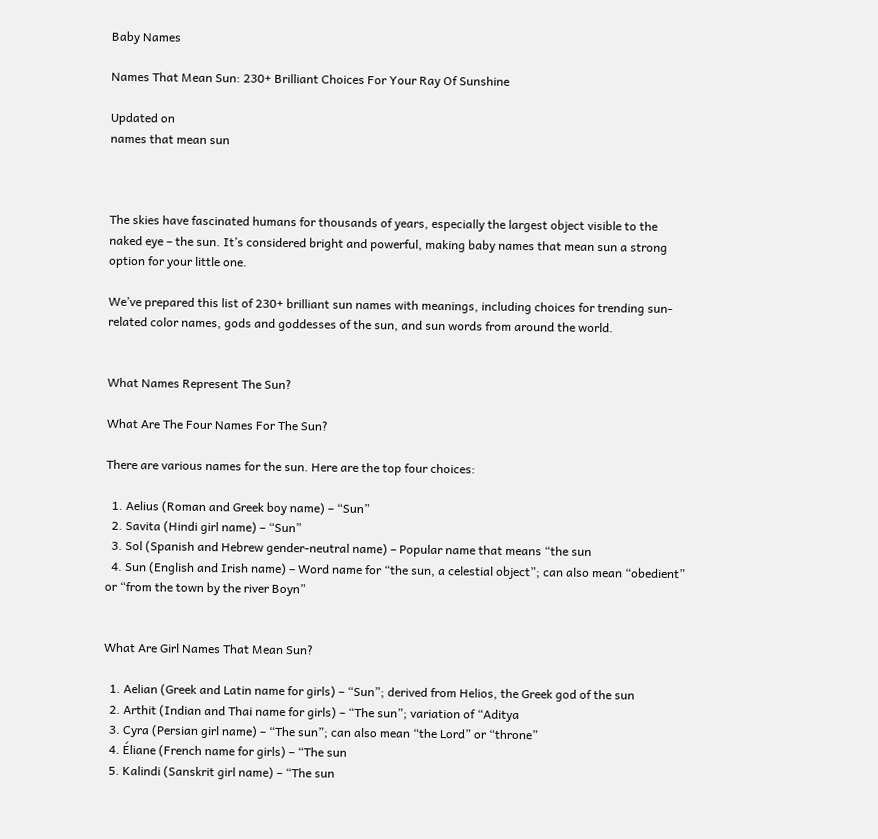Baby Names

Names That Mean Sun: 230+ Brilliant Choices For Your Ray Of Sunshine

Updated on
names that mean sun



The skies have fascinated humans for thousands of years, especially the largest object visible to the naked eye – the sun. It’s considered bright and powerful, making baby names that mean sun a strong option for your little one.

We’ve prepared this list of 230+ brilliant sun names with meanings, including choices for trending sun-related color names, gods and goddesses of the sun, and sun words from around the world.


What Names Represent The Sun?

What Are The Four Names For The Sun?

There are various names for the sun. Here are the top four choices:

  1. Aelius (Roman and Greek boy name) – “Sun”
  2. Savita (Hindi girl name) – “Sun”
  3. Sol (Spanish and Hebrew gender-neutral name) – Popular name that means “the sun
  4. Sun (English and Irish name) – Word name for “the sun, a celestial object”; can also mean “obedient” or “from the town by the river Boyn”


What Are Girl Names That Mean Sun?

  1. Aelian (Greek and Latin name for girls) – “Sun”; derived from Helios, the Greek god of the sun
  2. Arthit (Indian and Thai name for girls) – “The sun”; variation of “Aditya
  3. Cyra (Persian girl name) – “The sun”; can also mean “the Lord” or “throne”
  4. Éliane (French name for girls) – “The sun
  5. Kalindi (Sanskrit girl name) – “The sun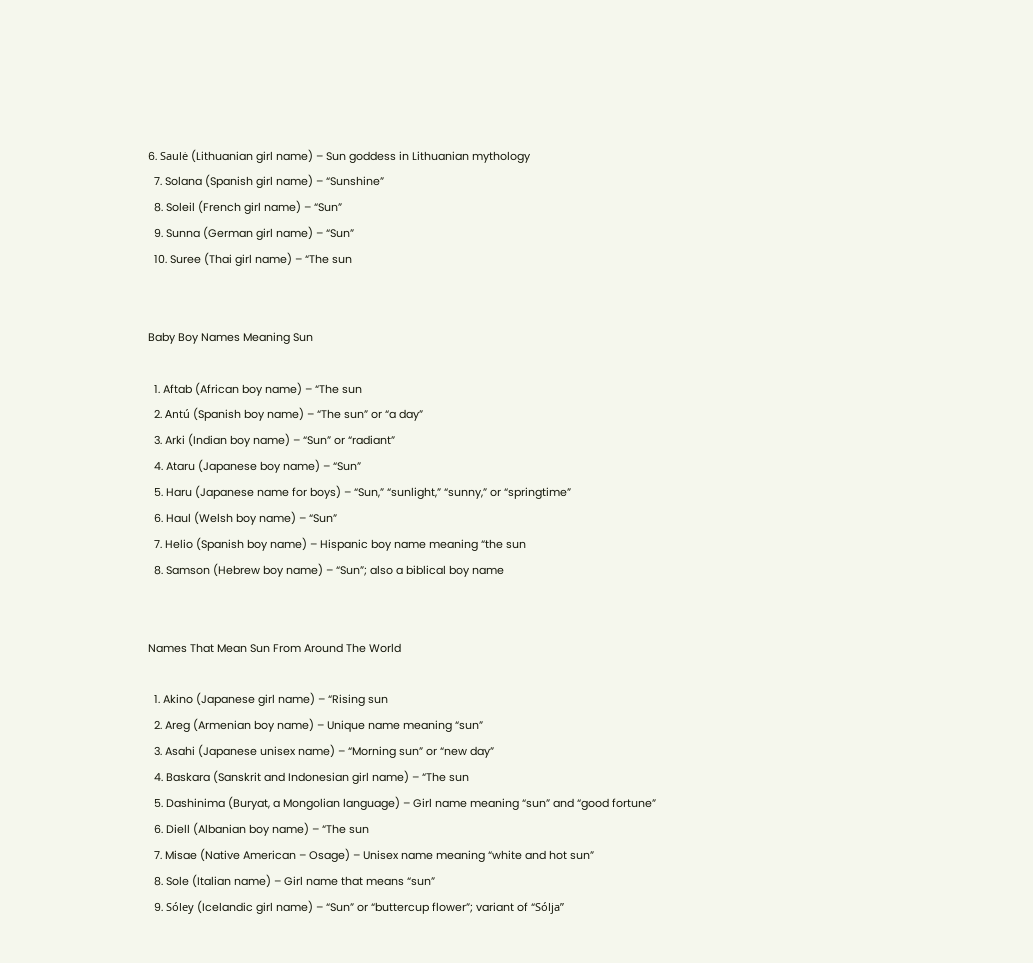6. Saulė (Lithuanian girl name) – Sun goddess in Lithuanian mythology
  7. Solana (Spanish girl name) – “Sunshine”
  8. Soleil (French girl name) – “Sun”
  9. Sunna (German girl name) – “Sun”
  10. Suree (Thai girl name) – “The sun


Baby Boy Names Meaning Sun

  1. Aftab (African boy name) – “The sun
  2. Antú (Spanish boy name) – “The sun” or “a day”
  3. Arki (Indian boy name) – “Sun” or “radiant”
  4. Ataru (Japanese boy name) – “Sun”
  5. Haru (Japanese name for boys) – “Sun,” “sunlight,” “sunny,” or “springtime”
  6. Haul (Welsh boy name) – “Sun”
  7. Helio (Spanish boy name) – Hispanic boy name meaning “the sun
  8. Samson (Hebrew boy name) – “Sun”; also a biblical boy name


Names That Mean Sun From Around The World

  1. Akino (Japanese girl name) – “Rising sun
  2. Areg (Armenian boy name) – Unique name meaning “sun”
  3. Asahi (Japanese unisex name) – “Morning sun” or “new day”
  4. Baskara (Sanskrit and Indonesian girl name) – “The sun
  5. Dashinima (Buryat, a Mongolian language) – Girl name meaning “sun” and “good fortune”
  6. Diell (Albanian boy name) – “The sun
  7. Misae (Native American – Osage) – Unisex name meaning “white and hot sun”
  8. Sole (Italian name) – Girl name that means “sun”
  9. Sóley (Icelandic girl name) – “Sun” or “buttercup flower”; variant of “Sólja”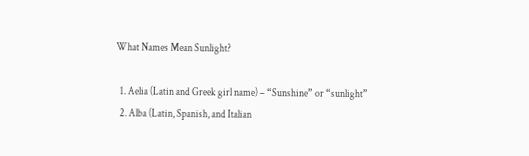What Names Mean Sunlight?

  1. Aelia (Latin and Greek girl name) – “Sunshine” or “sunlight”
  2. Alba (Latin, Spanish, and Italian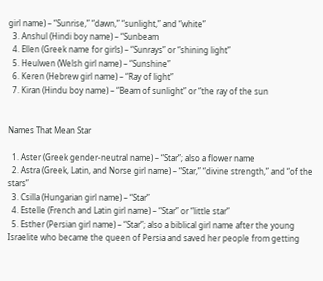girl name) – “Sunrise,” “dawn,” “sunlight,” and “white”
  3. Anshul (Hindi boy name) – “Sunbeam
  4. Ellen (Greek name for girls) – “Sunrays” or “shining light”
  5. Heulwen (Welsh girl name) – “Sunshine”
  6. Keren (Hebrew girl name) – “Ray of light”
  7. Kiran (Hindu boy name) – “Beam of sunlight” or “the ray of the sun


Names That Mean Star

  1. Aster (Greek gender-neutral name) – “Star”; also a flower name
  2. Astra (Greek, Latin, and Norse girl name) – “Star,” “divine strength,” and “of the stars”
  3. Csilla (Hungarian girl name) – “Star”
  4. Estelle (French and Latin girl name) – “Star” or “little star”
  5. Esther (Persian girl name) – “Star”; also a biblical girl name after the young Israelite who became the queen of Persia and saved her people from getting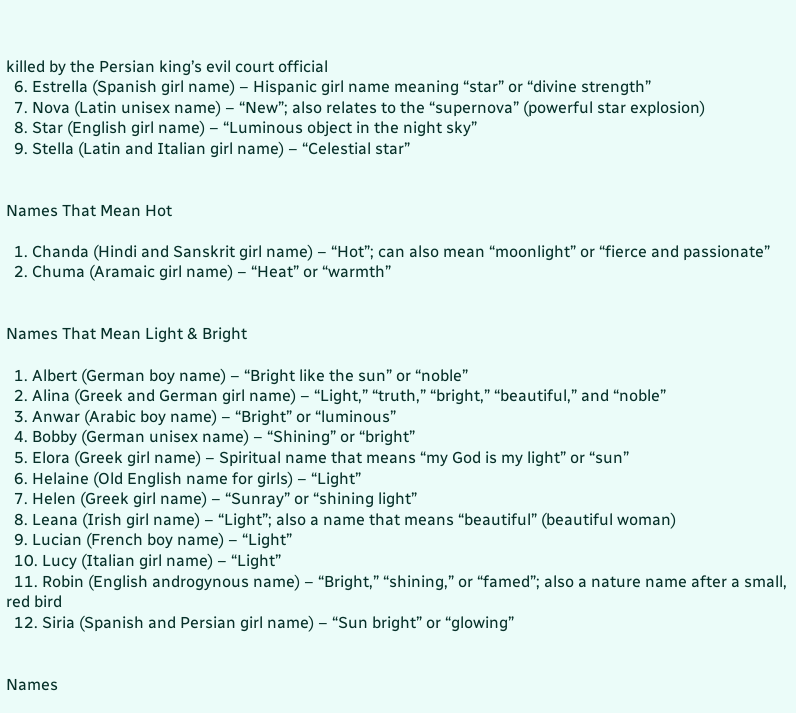killed by the Persian king’s evil court official
  6. Estrella (Spanish girl name) – Hispanic girl name meaning “star” or “divine strength”
  7. Nova (Latin unisex name) – “New”; also relates to the “supernova” (powerful star explosion)
  8. Star (English girl name) – “Luminous object in the night sky”
  9. Stella (Latin and Italian girl name) – “Celestial star”


Names That Mean Hot

  1. Chanda (Hindi and Sanskrit girl name) – “Hot”; can also mean “moonlight” or “fierce and passionate”
  2. Chuma (Aramaic girl name) – “Heat” or “warmth”


Names That Mean Light & Bright

  1. Albert (German boy name) – “Bright like the sun” or “noble”
  2. Alina (Greek and German girl name) – “Light,” “truth,” “bright,” “beautiful,” and “noble”
  3. Anwar (Arabic boy name) – “Bright” or “luminous”
  4. Bobby (German unisex name) – “Shining” or “bright”
  5. Elora (Greek girl name) – Spiritual name that means “my God is my light” or “sun”
  6. Helaine (Old English name for girls) – “Light”
  7. Helen (Greek girl name) – “Sunray” or “shining light”
  8. Leana (Irish girl name) – “Light”; also a name that means “beautiful” (beautiful woman)
  9. Lucian (French boy name) – “Light”
  10. Lucy (Italian girl name) – “Light”
  11. Robin (English androgynous name) – “Bright,” “shining,” or “famed”; also a nature name after a small, red bird
  12. Siria (Spanish and Persian girl name) – “Sun bright” or “glowing”


Names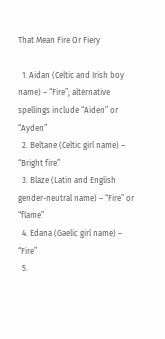That Mean Fire Or Fiery

  1. Aidan (Celtic and Irish boy name) – “Fire”; alternative spellings include “Aiden” or “Ayden”
  2. Beltane (Celtic girl name) – “Bright fire”
  3. Blaze (Latin and English gender-neutral name) – “Fire” or “flame”
  4. Edana (Gaelic girl name) – “Fire”
  5.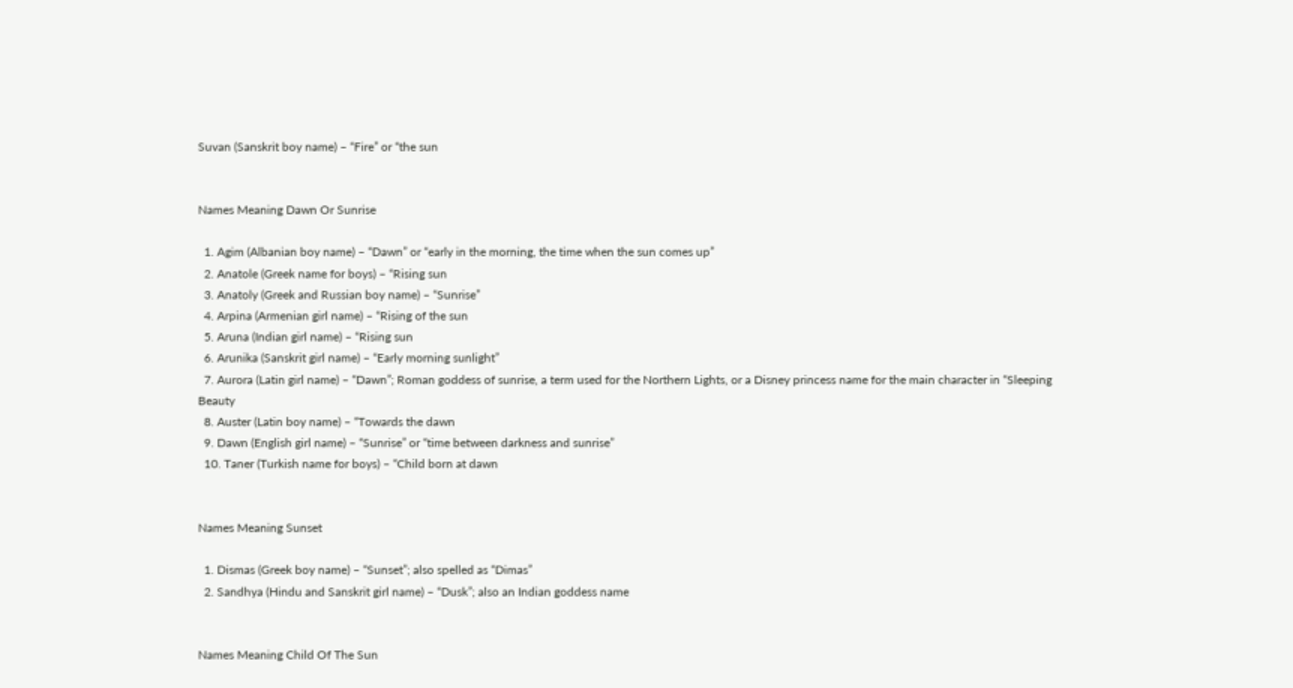Suvan (Sanskrit boy name) – “Fire” or “the sun


Names Meaning Dawn Or Sunrise

  1. Agim (Albanian boy name) – “Dawn” or “early in the morning, the time when the sun comes up”
  2. Anatole (Greek name for boys) – “Rising sun
  3. Anatoly (Greek and Russian boy name) – “Sunrise”
  4. Arpina (Armenian girl name) – “Rising of the sun
  5. Aruna (Indian girl name) – “Rising sun
  6. Arunika (Sanskrit girl name) – “Early morning sunlight”
  7. Aurora (Latin girl name) – “Dawn”; Roman goddess of sunrise, a term used for the Northern Lights, or a Disney princess name for the main character in “Sleeping Beauty
  8. Auster (Latin boy name) – “Towards the dawn
  9. Dawn (English girl name) – “Sunrise” or “time between darkness and sunrise”
  10. Taner (Turkish name for boys) – “Child born at dawn


Names Meaning Sunset

  1. Dismas (Greek boy name) – “Sunset”; also spelled as “Dimas”
  2. Sandhya (Hindu and Sanskrit girl name) – “Dusk”; also an Indian goddess name


Names Meaning Child Of The Sun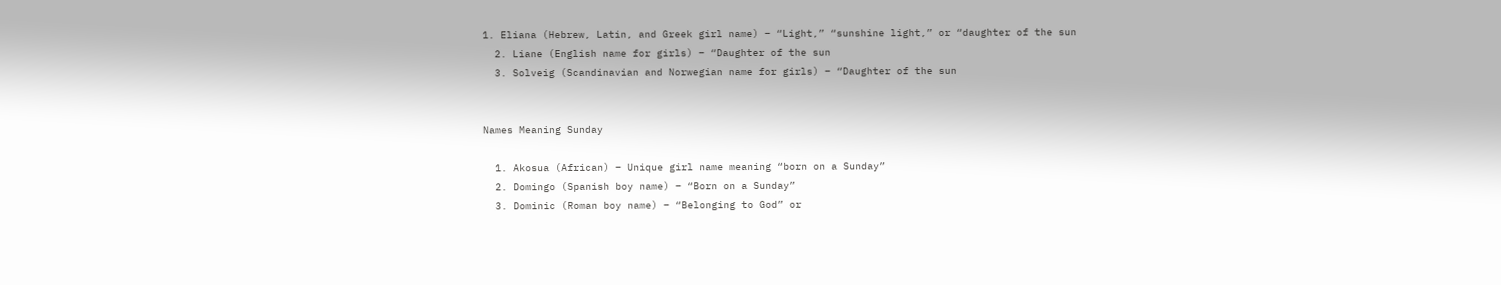1. Eliana (Hebrew, Latin, and Greek girl name) – “Light,” “sunshine light,” or “daughter of the sun
  2. Liane (English name for girls) – “Daughter of the sun
  3. Solveig (Scandinavian and Norwegian name for girls) – “Daughter of the sun


Names Meaning Sunday

  1. Akosua (African) – Unique girl name meaning “born on a Sunday”
  2. Domingo (Spanish boy name) – “Born on a Sunday”
  3. Dominic (Roman boy name) – “Belonging to God” or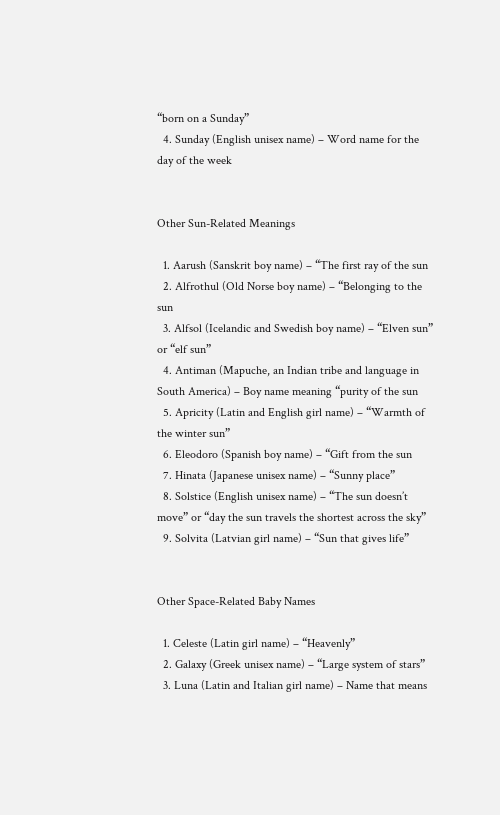“born on a Sunday”
  4. Sunday (English unisex name) – Word name for the day of the week


Other Sun-Related Meanings

  1. Aarush (Sanskrit boy name) – “The first ray of the sun
  2. Alfrothul (Old Norse boy name) – “Belonging to the sun
  3. Alfsol (Icelandic and Swedish boy name) – “Elven sun” or “elf sun”
  4. Antiman (Mapuche, an Indian tribe and language in South America) – Boy name meaning “purity of the sun
  5. Apricity (Latin and English girl name) – “Warmth of the winter sun”
  6. Eleodoro (Spanish boy name) – “Gift from the sun
  7. Hinata (Japanese unisex name) – “Sunny place”
  8. Solstice (English unisex name) – “The sun doesn’t move” or “day the sun travels the shortest across the sky”
  9. Solvita (Latvian girl name) – “Sun that gives life”


Other Space-Related Baby Names

  1. Celeste (Latin girl name) – “Heavenly”
  2. Galaxy (Greek unisex name) – “Large system of stars”
  3. Luna (Latin and Italian girl name) – Name that means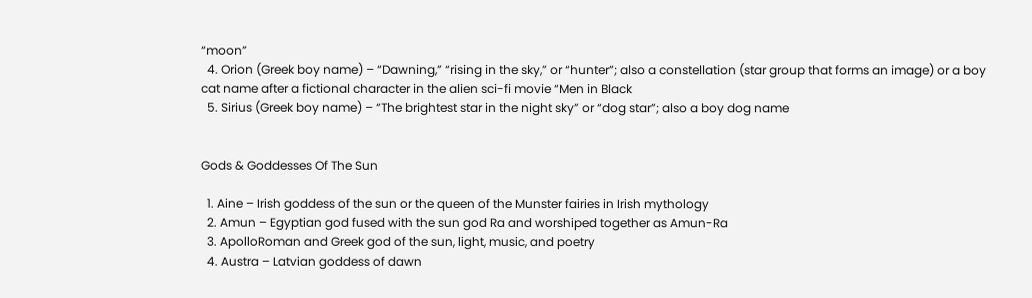“moon”
  4. Orion (Greek boy name) – “Dawning,” “rising in the sky,” or “hunter”; also a constellation (star group that forms an image) or a boy cat name after a fictional character in the alien sci-fi movie “Men in Black
  5. Sirius (Greek boy name) – “The brightest star in the night sky” or “dog star”; also a boy dog name


Gods & Goddesses Of The Sun

  1. Aine – Irish goddess of the sun or the queen of the Munster fairies in Irish mythology
  2. Amun – Egyptian god fused with the sun god Ra and worshiped together as Amun-Ra
  3. ApolloRoman and Greek god of the sun, light, music, and poetry
  4. Austra – Latvian goddess of dawn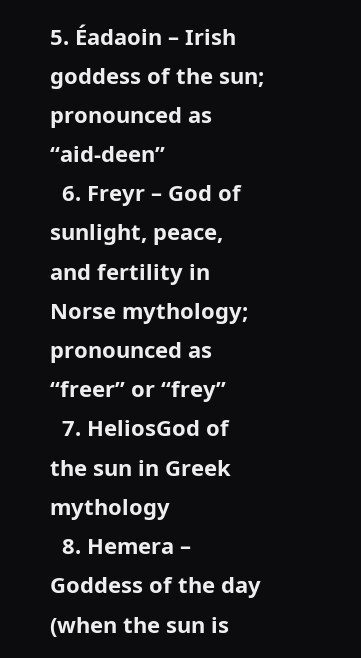5. Éadaoin – Irish goddess of the sun; pronounced as “aid-deen”
  6. Freyr – God of sunlight, peace, and fertility in Norse mythology; pronounced as “freer” or “frey”
  7. HeliosGod of the sun in Greek mythology
  8. Hemera – Goddess of the day (when the sun is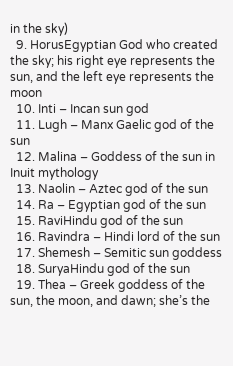in the sky)
  9. HorusEgyptian God who created the sky; his right eye represents the sun, and the left eye represents the moon
  10. Inti – Incan sun god
  11. Lugh – Manx Gaelic god of the sun
  12. Malina – Goddess of the sun in Inuit mythology
  13. Naolin – Aztec god of the sun
  14. Ra – Egyptian god of the sun
  15. RaviHindu god of the sun
  16. Ravindra – Hindi lord of the sun
  17. Shemesh – Semitic sun goddess
  18. SuryaHindu god of the sun
  19. Thea – Greek goddess of the sun, the moon, and dawn; she’s the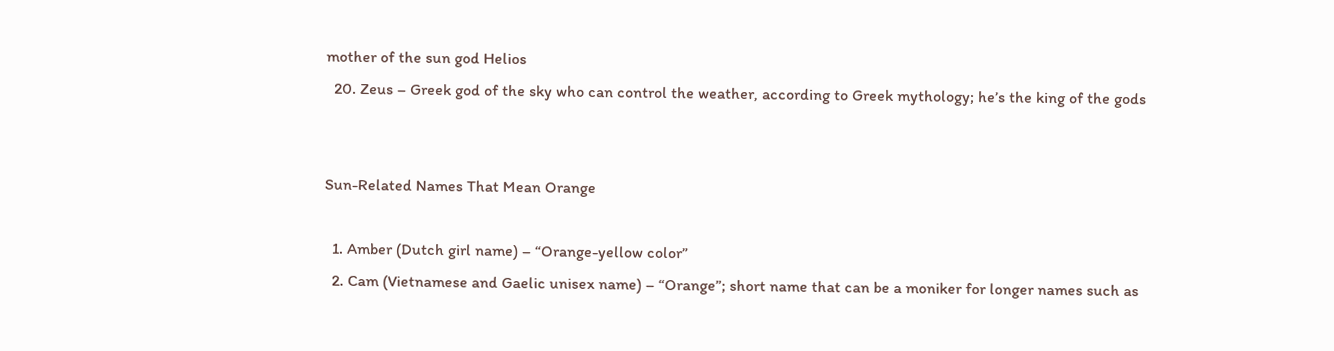mother of the sun god Helios
  20. Zeus – Greek god of the sky who can control the weather, according to Greek mythology; he’s the king of the gods


Sun-Related Names That Mean Orange

  1. Amber (Dutch girl name) – “Orange-yellow color”
  2. Cam (Vietnamese and Gaelic unisex name) – “Orange”; short name that can be a moniker for longer names such as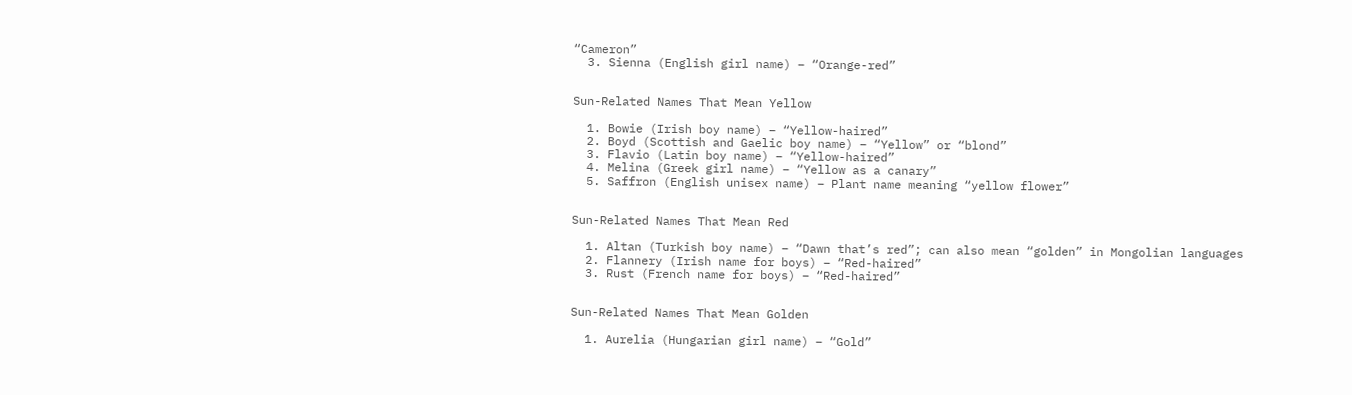“Cameron”
  3. Sienna (English girl name) – “Orange-red”


Sun-Related Names That Mean Yellow

  1. Bowie (Irish boy name) – “Yellow-haired”
  2. Boyd (Scottish and Gaelic boy name) – “Yellow” or “blond”
  3. Flavio (Latin boy name) – “Yellow-haired”
  4. Melina (Greek girl name) – “Yellow as a canary”
  5. Saffron (English unisex name) – Plant name meaning “yellow flower”


Sun-Related Names That Mean Red

  1. Altan (Turkish boy name) – “Dawn that’s red”; can also mean “golden” in Mongolian languages
  2. Flannery (Irish name for boys) – “Red-haired”
  3. Rust (French name for boys) – “Red-haired”


Sun-Related Names That Mean Golden

  1. Aurelia (Hungarian girl name) – “Gold”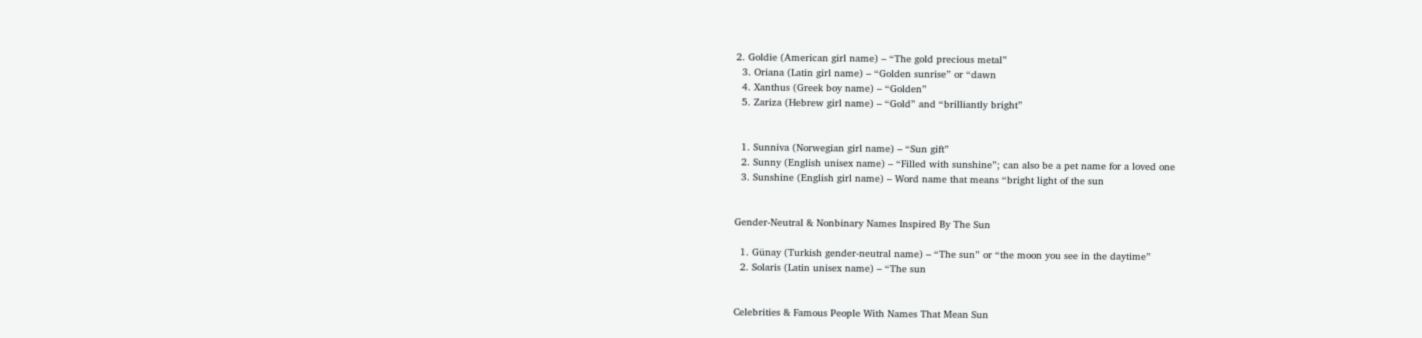2. Goldie (American girl name) – “The gold precious metal”
  3. Oriana (Latin girl name) – “Golden sunrise” or “dawn
  4. Xanthus (Greek boy name) – “Golden”
  5. Zariza (Hebrew girl name) – “Gold” and “brilliantly bright”


  1. Sunniva (Norwegian girl name) – “Sun gift”
  2. Sunny (English unisex name) – “Filled with sunshine”; can also be a pet name for a loved one
  3. Sunshine (English girl name) – Word name that means “bright light of the sun


Gender-Neutral & Nonbinary Names Inspired By The Sun

  1. Günay (Turkish gender-neutral name) – “The sun” or “the moon you see in the daytime”
  2. Solaris (Latin unisex name) – “The sun


Celebrities & Famous People With Names That Mean Sun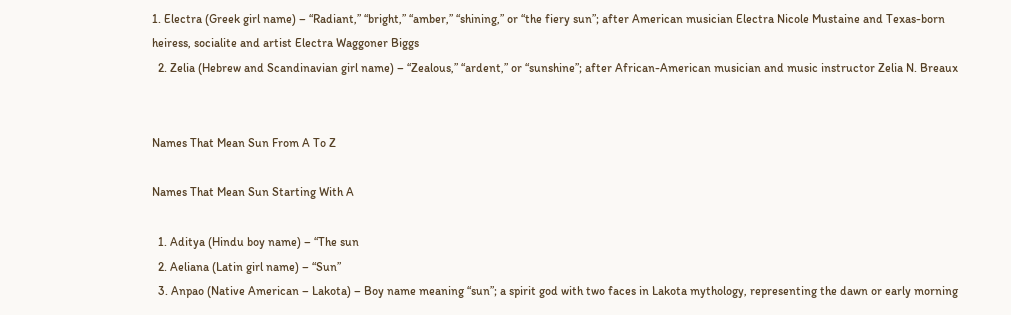1. Electra (Greek girl name) – “Radiant,” “bright,” “amber,” “shining,” or “the fiery sun”; after American musician Electra Nicole Mustaine and Texas-born heiress, socialite and artist Electra Waggoner Biggs
  2. Zelia (Hebrew and Scandinavian girl name) – “Zealous,” “ardent,” or “sunshine”; after African-American musician and music instructor Zelia N. Breaux


Names That Mean Sun From A To Z

Names That Mean Sun Starting With A

  1. Aditya (Hindu boy name) – “The sun
  2. Aeliana (Latin girl name) – “Sun”
  3. Anpao (Native American – Lakota) – Boy name meaning “sun”; a spirit god with two faces in Lakota mythology, representing the dawn or early morning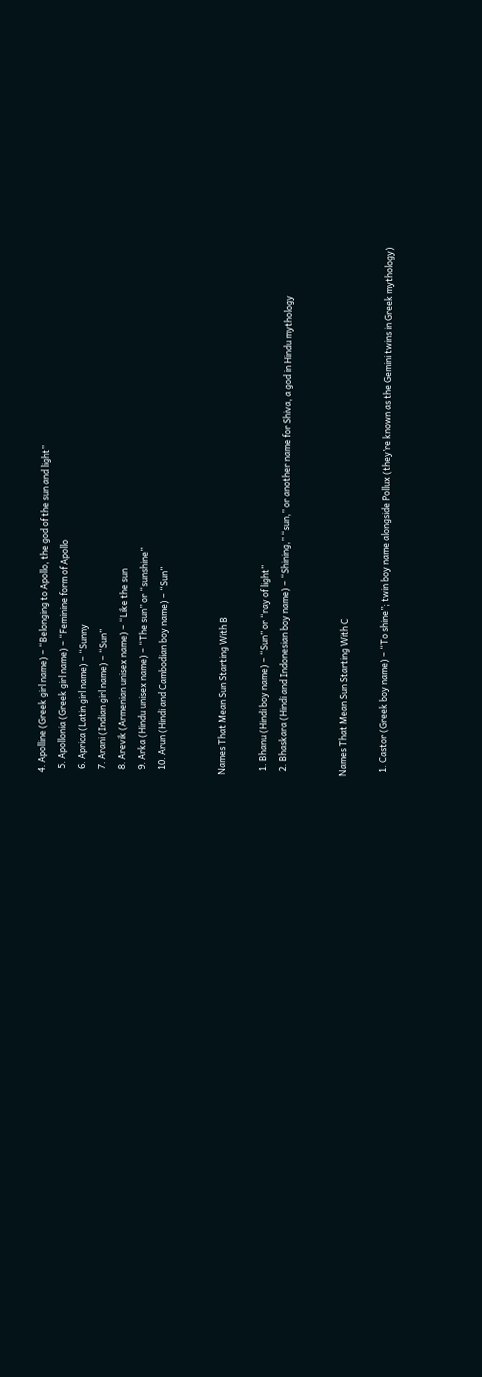4. Apolline (Greek girl name) – “Belonging to Apollo, the god of the sun and light”
  5. Apollonia (Greek girl name) – “Feminine form of Apollo
  6. Aprica (Latin girl name) – “Sunny
  7. Arani (Indian girl name) – “Sun”
  8. Arevik (Armenian unisex name) – “Like the sun
  9. Arka (Hindu unisex name) – “The sun” or “sunshine”
  10. Arun (Hindi and Cambodian boy name) – “Sun”


Names That Mean Sun Starting With B

  1. Bhanu (Hindi boy name) – “Sun” or “ray of light”
  2. Bhaskara (Hindi and Indonesian boy name) – “Shining,” “sun,” or another name for Shiva, a god in Hindu mythology


Names That Mean Sun Starting With C

  1. Castor (Greek boy name) – “To shine”; twin boy name alongside Pollux (they’re known as the Gemini twins in Greek mythology)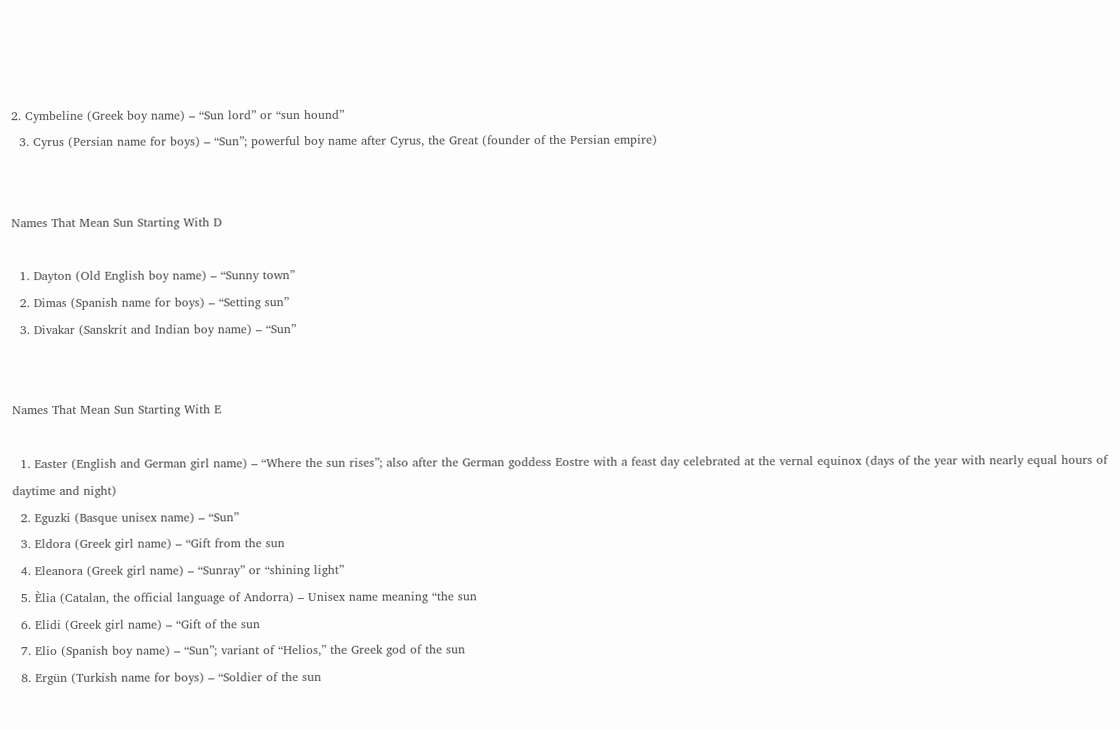2. Cymbeline (Greek boy name) – “Sun lord” or “sun hound”
  3. Cyrus (Persian name for boys) – “Sun”; powerful boy name after Cyrus, the Great (founder of the Persian empire)


Names That Mean Sun Starting With D

  1. Dayton (Old English boy name) – “Sunny town”
  2. Dimas (Spanish name for boys) – “Setting sun”
  3. Divakar (Sanskrit and Indian boy name) – “Sun”


Names That Mean Sun Starting With E

  1. Easter (English and German girl name) – “Where the sun rises”; also after the German goddess Eostre with a feast day celebrated at the vernal equinox (days of the year with nearly equal hours of daytime and night)
  2. Eguzki (Basque unisex name) – “Sun”
  3. Eldora (Greek girl name) – “Gift from the sun
  4. Eleanora (Greek girl name) – “Sunray” or “shining light”
  5. Èlia (Catalan, the official language of Andorra) – Unisex name meaning “the sun
  6. Elidi (Greek girl name) – “Gift of the sun
  7. Elio (Spanish boy name) – “Sun”; variant of “Helios,” the Greek god of the sun
  8. Ergün (Turkish name for boys) – “Soldier of the sun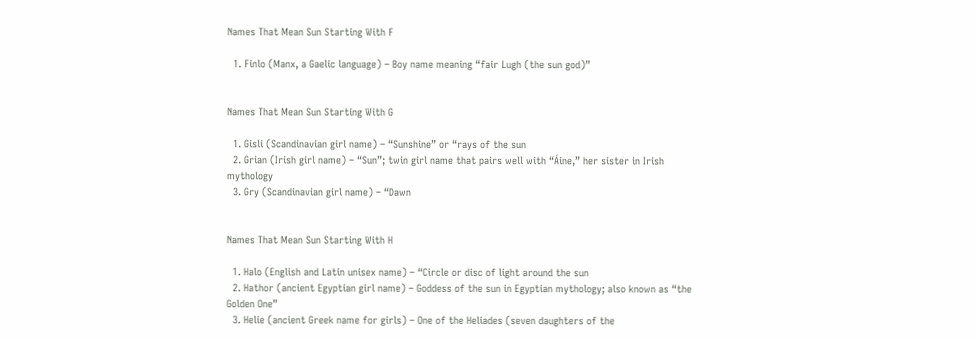Names That Mean Sun Starting With F

  1. Finlo (Manx, a Gaelic language) – Boy name meaning “fair Lugh (the sun god)”


Names That Mean Sun Starting With G

  1. Gisli (Scandinavian girl name) – “Sunshine” or “rays of the sun
  2. Grian (Irish girl name) – “Sun”; twin girl name that pairs well with “Áine,” her sister in Irish mythology
  3. Gry (Scandinavian girl name) – “Dawn


Names That Mean Sun Starting With H

  1. Halo (English and Latin unisex name) – “Circle or disc of light around the sun
  2. Hathor (ancient Egyptian girl name) – Goddess of the sun in Egyptian mythology; also known as “the Golden One”
  3. Helie (ancient Greek name for girls) – One of the Heliades (seven daughters of the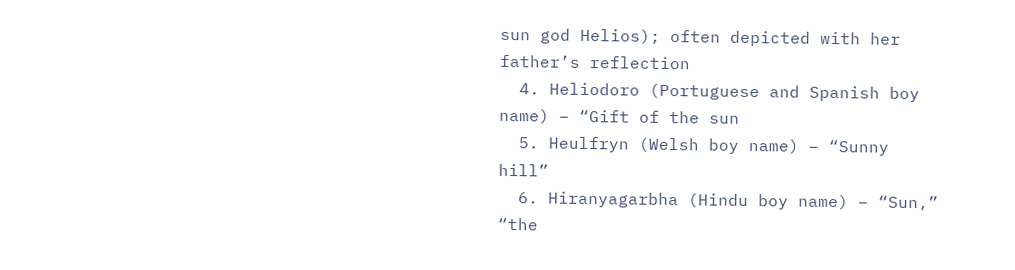sun god Helios); often depicted with her father’s reflection
  4. Heliodoro (Portuguese and Spanish boy name) – “Gift of the sun
  5. Heulfryn (Welsh boy name) – “Sunny hill”
  6. Hiranyagarbha (Hindu boy name) – “Sun,” “the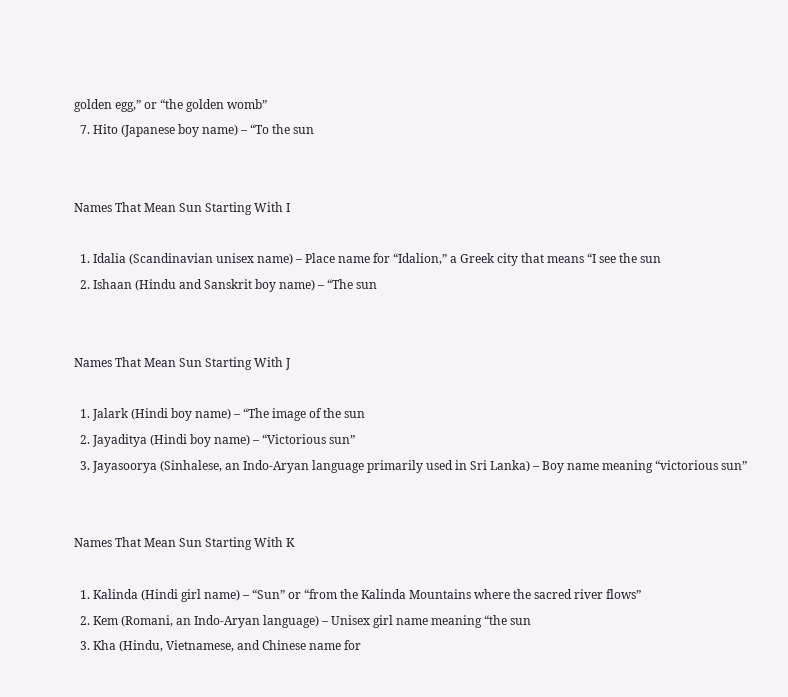golden egg,” or “the golden womb”
  7. Hito (Japanese boy name) – “To the sun


Names That Mean Sun Starting With I

  1. Idalia (Scandinavian unisex name) – Place name for “Idalion,” a Greek city that means “I see the sun
  2. Ishaan (Hindu and Sanskrit boy name) – “The sun


Names That Mean Sun Starting With J

  1. Jalark (Hindi boy name) – “The image of the sun
  2. Jayaditya (Hindi boy name) – “Victorious sun”
  3. Jayasoorya (Sinhalese, an Indo-Aryan language primarily used in Sri Lanka) – Boy name meaning “victorious sun”


Names That Mean Sun Starting With K

  1. Kalinda (Hindi girl name) – “Sun” or “from the Kalinda Mountains where the sacred river flows”
  2. Kem (Romani, an Indo-Aryan language) – Unisex girl name meaning “the sun
  3. Kha (Hindu, Vietnamese, and Chinese name for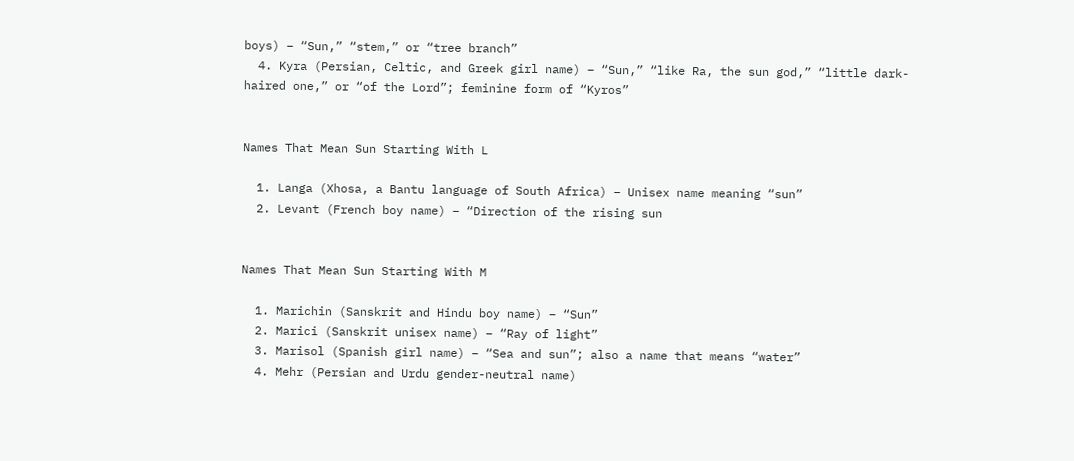boys) – “Sun,” “stem,” or “tree branch”
  4. Kyra (Persian, Celtic, and Greek girl name) – “Sun,” “like Ra, the sun god,” “little dark-haired one,” or “of the Lord”; feminine form of “Kyros”


Names That Mean Sun Starting With L

  1. Langa (Xhosa, a Bantu language of South Africa) – Unisex name meaning “sun”
  2. Levant (French boy name) – “Direction of the rising sun


Names That Mean Sun Starting With M

  1. Marichin (Sanskrit and Hindu boy name) – “Sun”
  2. Marici (Sanskrit unisex name) – “Ray of light”
  3. Marisol (Spanish girl name) – “Sea and sun”; also a name that means “water”
  4. Mehr (Persian and Urdu gender-neutral name)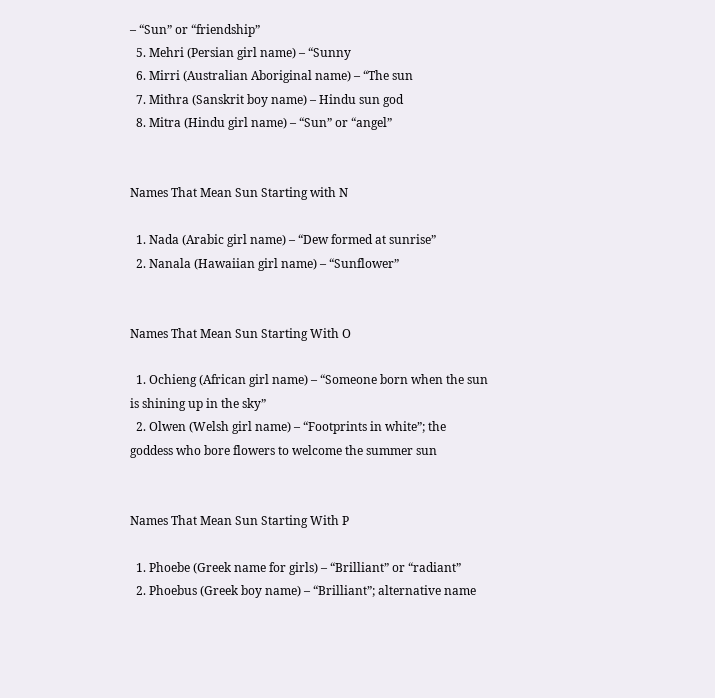– “Sun” or “friendship”
  5. Mehri (Persian girl name) – “Sunny
  6. Mirri (Australian Aboriginal name) – “The sun
  7. Mithra (Sanskrit boy name) – Hindu sun god
  8. Mitra (Hindu girl name) – “Sun” or “angel”


Names That Mean Sun Starting with N

  1. Nada (Arabic girl name) – “Dew formed at sunrise”
  2. Nanala (Hawaiian girl name) – “Sunflower”


Names That Mean Sun Starting With O

  1. Ochieng (African girl name) – “Someone born when the sun is shining up in the sky”
  2. Olwen (Welsh girl name) – “Footprints in white”; the goddess who bore flowers to welcome the summer sun


Names That Mean Sun Starting With P

  1. Phoebe (Greek name for girls) – “Brilliant” or “radiant”
  2. Phoebus (Greek boy name) – “Brilliant”; alternative name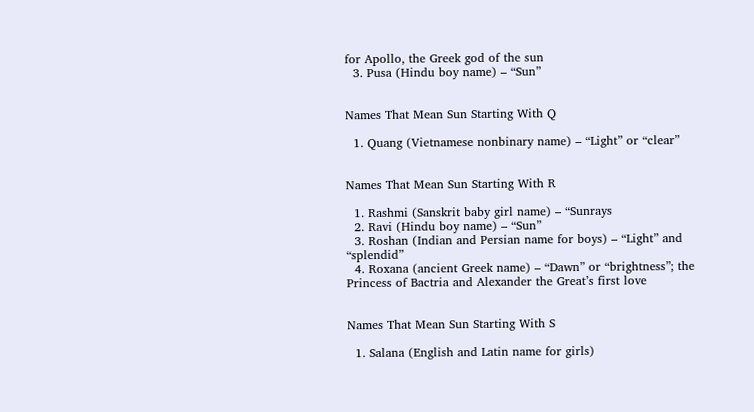for Apollo, the Greek god of the sun
  3. Pusa (Hindu boy name) – “Sun”


Names That Mean Sun Starting With Q

  1. Quang (Vietnamese nonbinary name) – “Light” or “clear”


Names That Mean Sun Starting With R

  1. Rashmi (Sanskrit baby girl name) – “Sunrays
  2. Ravi (Hindu boy name) – “Sun”
  3. Roshan (Indian and Persian name for boys) – “Light” and “splendid”
  4. Roxana (ancient Greek name) – “Dawn” or “brightness”; the Princess of Bactria and Alexander the Great’s first love


Names That Mean Sun Starting With S

  1. Salana (English and Latin name for girls)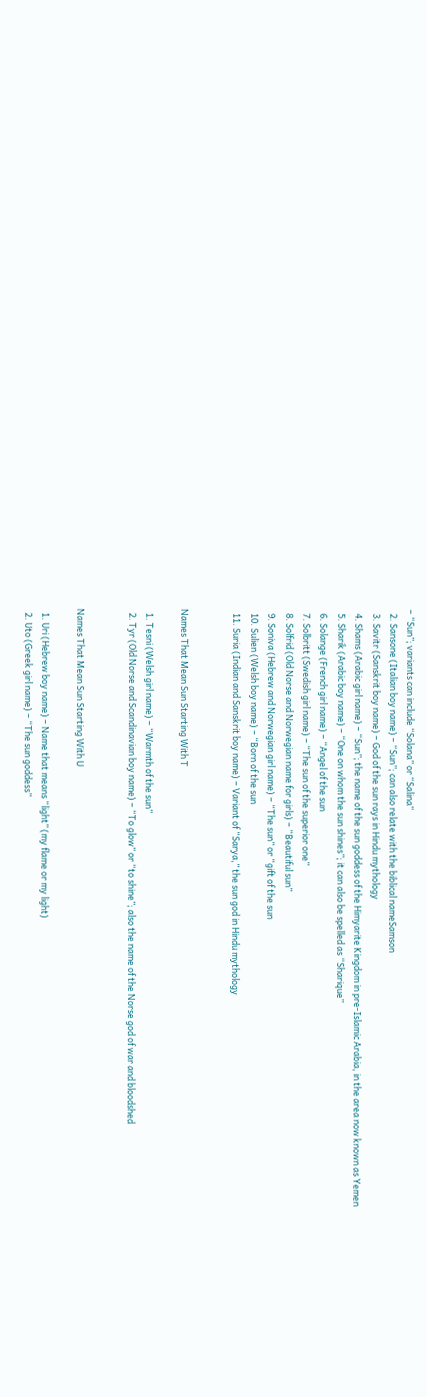– “Sun”; variants can include “Solana” or “Salina”
  2. Sansone (Italian boy name) – “Sun”; can also relate with the biblical nameSamson
  3. Savitr (Sanskrit boy name) – God of the sun rays in Hindu mythology
  4. Shams (Arabic girl name) – “Sun”; the name of the sun goddess of the Himyarite Kingdom in pre-Islamic Arabia, in the area now known as Yemen
  5. Sharik (Arabic boy name) – “One on whom the sun shines”; it can also be spelled as “Sharique”
  6. Solange (French girl name) – “Angel of the sun
  7. Solbritt (Swedish girl name) – “The sun of the superior one”
  8. Solfrid (Old Norse and Norwegian name for girls) – “Beautiful sun”
  9. Soniva (Hebrew and Norwegian girl name) – “The sun” or “gift of the sun
  10. Sulien (Welsh boy name) – “Born of the sun
  11. Suria (Indian and Sanskrit boy name) – Variant of “Sarya,” the sun god in Hindu mythology


Names That Mean Sun Starting With T

  1. Tesni (Welsh girl name) – “Warmth of the sun”
  2. Tyr (Old Norse and Scandinavian boy name) – “To glow” or “to shine”; also the name of the Norse god of war and bloodshed


Names That Mean Sun Starting With U

  1. Uri (Hebrew boy name) – Name that means “light” (my flame or my light)
  2. Uto (Greek girl name) – “The sun goddess”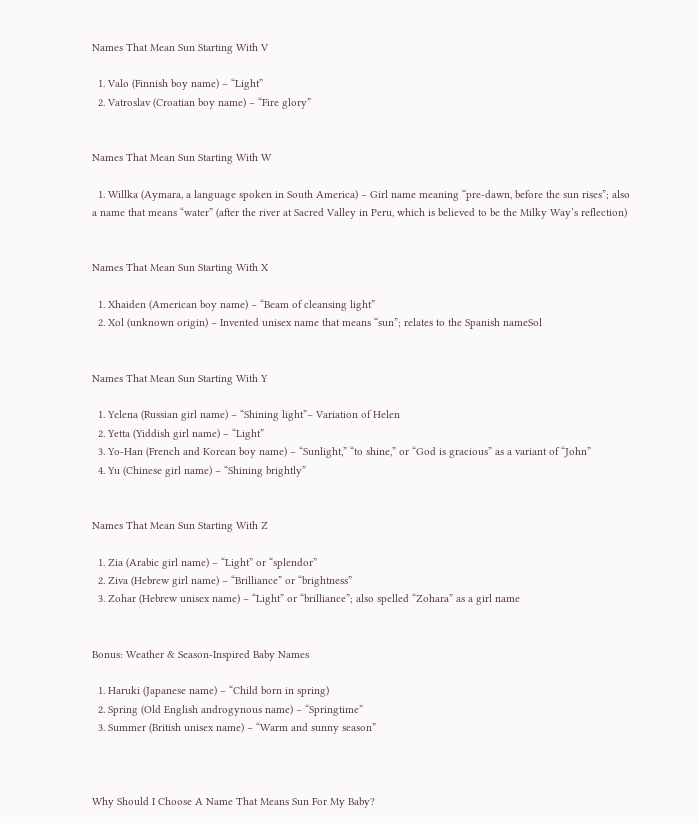Names That Mean Sun Starting With V

  1. Valo (Finnish boy name) – “Light”
  2. Vatroslav (Croatian boy name) – “Fire glory”


Names That Mean Sun Starting With W

  1. Willka (Aymara, a language spoken in South America) – Girl name meaning “pre-dawn, before the sun rises”; also a name that means “water” (after the river at Sacred Valley in Peru, which is believed to be the Milky Way’s reflection)


Names That Mean Sun Starting With X

  1. Xhaiden (American boy name) – “Beam of cleansing light”
  2. Xol (unknown origin) – Invented unisex name that means “sun”; relates to the Spanish nameSol


Names That Mean Sun Starting With Y

  1. Yelena (Russian girl name) – “Shining light”– Variation of Helen
  2. Yetta (Yiddish girl name) – “Light”
  3. Yo-Han (French and Korean boy name) – “Sunlight,” “to shine,” or “God is gracious” as a variant of “John”
  4. Yu (Chinese girl name) – “Shining brightly”


Names That Mean Sun Starting With Z

  1. Zia (Arabic girl name) – “Light” or “splendor”
  2. Ziva (Hebrew girl name) – “Brilliance” or “brightness”
  3. Zohar (Hebrew unisex name) – “Light” or “brilliance”; also spelled “Zohara” as a girl name


Bonus: Weather & Season-Inspired Baby Names

  1. Haruki (Japanese name) – “Child born in spring)
  2. Spring (Old English androgynous name) – “Springtime”
  3. Summer (British unisex name) – “Warm and sunny season”



Why Should I Choose A Name That Means Sun For My Baby?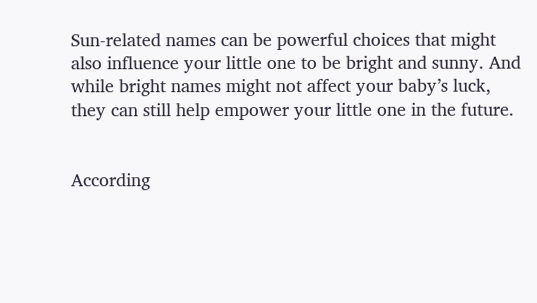Sun-related names can be powerful choices that might also influence your little one to be bright and sunny. And while bright names might not affect your baby’s luck, they can still help empower your little one in the future.


According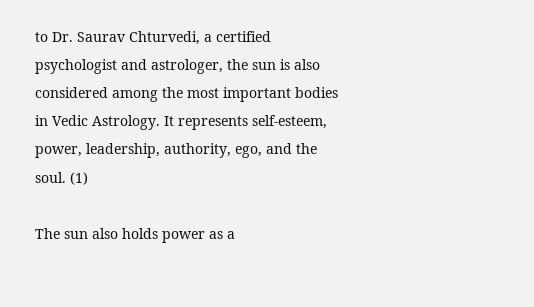to Dr. Saurav Chturvedi, a certified psychologist and astrologer, the sun is also considered among the most important bodies in Vedic Astrology. It represents self-esteem, power, leadership, authority, ego, and the soul. (1)

The sun also holds power as a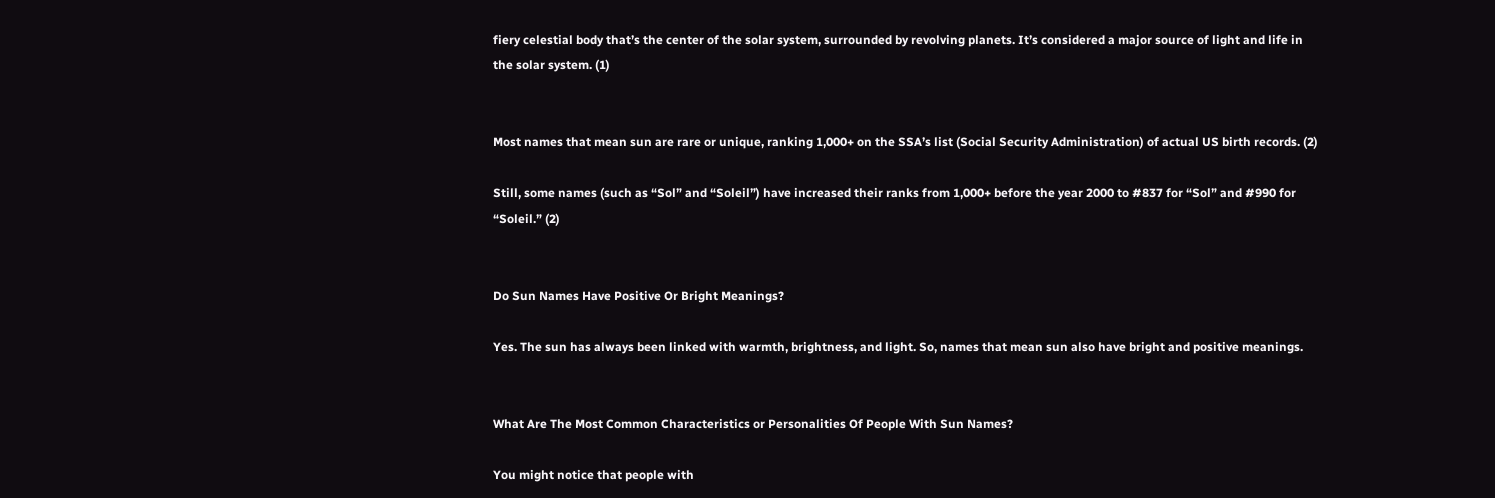fiery celestial body that’s the center of the solar system, surrounded by revolving planets. It’s considered a major source of light and life in the solar system. (1)


Most names that mean sun are rare or unique, ranking 1,000+ on the SSA’s list (Social Security Administration) of actual US birth records. (2)

Still, some names (such as “Sol” and “Soleil”) have increased their ranks from 1,000+ before the year 2000 to #837 for “Sol” and #990 for “Soleil.” (2)


Do Sun Names Have Positive Or Bright Meanings?

Yes. The sun has always been linked with warmth, brightness, and light. So, names that mean sun also have bright and positive meanings.


What Are The Most Common Characteristics or Personalities Of People With Sun Names?

You might notice that people with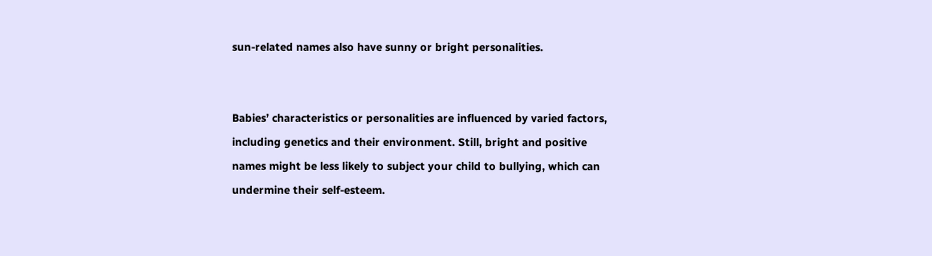sun-related names also have sunny or bright personalities.


Babies’ characteristics or personalities are influenced by varied factors, including genetics and their environment. Still, bright and positive names might be less likely to subject your child to bullying, which can undermine their self-esteem.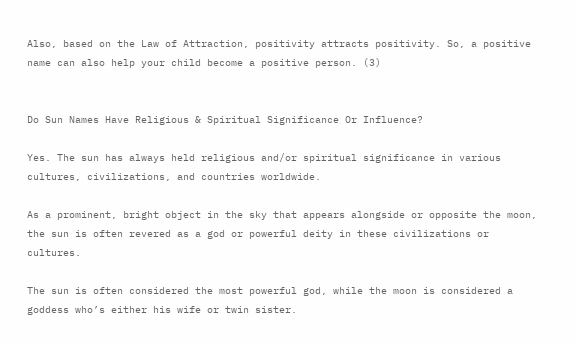Also, based on the Law of Attraction, positivity attracts positivity. So, a positive name can also help your child become a positive person. (3)


Do Sun Names Have Religious & Spiritual Significance Or Influence?

Yes. The sun has always held religious and/or spiritual significance in various cultures, civilizations, and countries worldwide.

As a prominent, bright object in the sky that appears alongside or opposite the moon, the sun is often revered as a god or powerful deity in these civilizations or cultures.

The sun is often considered the most powerful god, while the moon is considered a goddess who’s either his wife or twin sister.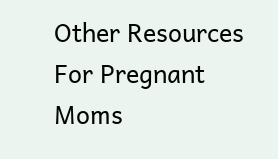Other Resources For Pregnant Moms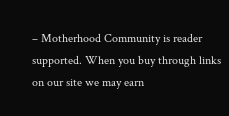– Motherhood Community is reader supported. When you buy through links on our site we may earn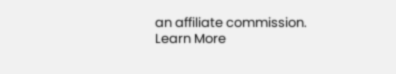an affiliate commission. Learn More